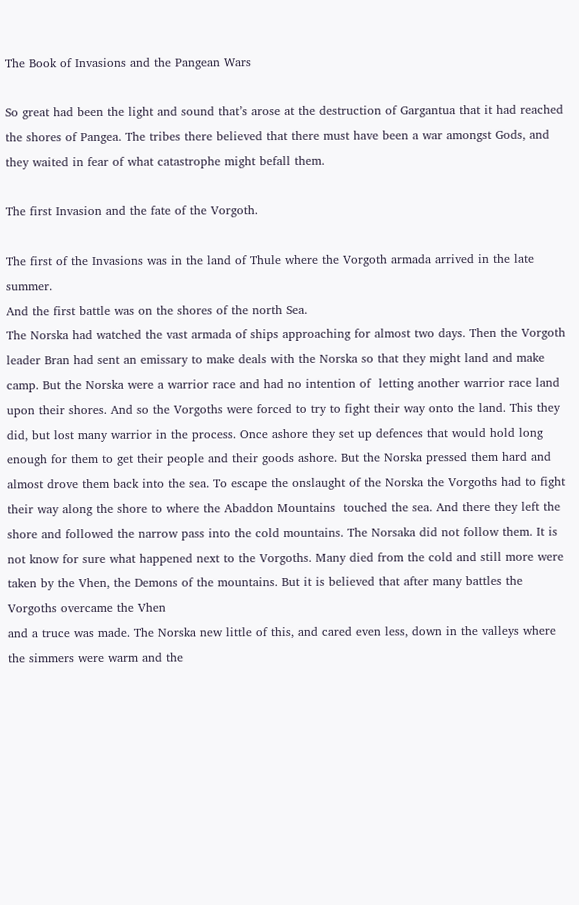The Book of Invasions and the Pangean Wars

So great had been the light and sound that’s arose at the destruction of Gargantua that it had reached the shores of Pangea. The tribes there believed that there must have been a war amongst Gods, and they waited in fear of what catastrophe might befall them.

The first Invasion and the fate of the Vorgoth.

The first of the Invasions was in the land of Thule where the Vorgoth armada arrived in the late summer.
And the first battle was on the shores of the north Sea.
The Norska had watched the vast armada of ships approaching for almost two days. Then the Vorgoth leader Bran had sent an emissary to make deals with the Norska so that they might land and make camp. But the Norska were a warrior race and had no intention of  letting another warrior race land upon their shores. And so the Vorgoths were forced to try to fight their way onto the land. This they did, but lost many warrior in the process. Once ashore they set up defences that would hold long enough for them to get their people and their goods ashore. But the Norska pressed them hard and almost drove them back into the sea. To escape the onslaught of the Norska the Vorgoths had to fight their way along the shore to where the Abaddon Mountains  touched the sea. And there they left the shore and followed the narrow pass into the cold mountains. The Norsaka did not follow them. It is not know for sure what happened next to the Vorgoths. Many died from the cold and still more were taken by the Vhen, the Demons of the mountains. But it is believed that after many battles the Vorgoths overcame the Vhen
and a truce was made. The Norska new little of this, and cared even less, down in the valleys where the simmers were warm and the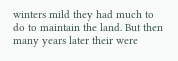winters mild they had much to do to maintain the land. But then many years later their were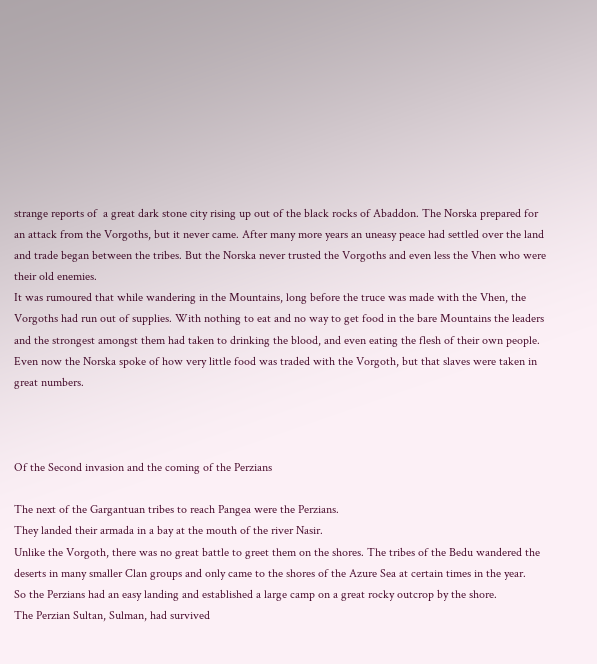strange reports of  a great dark stone city rising up out of the black rocks of Abaddon. The Norska prepared for an attack from the Vorgoths, but it never came. After many more years an uneasy peace had settled over the land and trade began between the tribes. But the Norska never trusted the Vorgoths and even less the Vhen who were their old enemies.
It was rumoured that while wandering in the Mountains, long before the truce was made with the Vhen, the Vorgoths had run out of supplies. With nothing to eat and no way to get food in the bare Mountains the leaders and the strongest amongst them had taken to drinking the blood, and even eating the flesh of their own people. Even now the Norska spoke of how very little food was traded with the Vorgoth, but that slaves were taken in great numbers.



Of the Second invasion and the coming of the Perzians

The next of the Gargantuan tribes to reach Pangea were the Perzians.
They landed their armada in a bay at the mouth of the river Nasir.
Unlike the Vorgoth, there was no great battle to greet them on the shores. The tribes of the Bedu wandered the deserts in many smaller Clan groups and only came to the shores of the Azure Sea at certain times in the year.
So the Perzians had an easy landing and established a large camp on a great rocky outcrop by the shore.
The Perzian Sultan, Sulman, had survived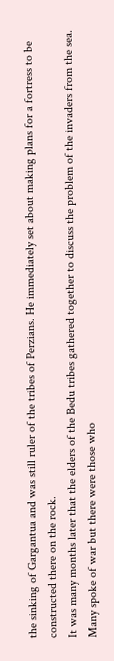the sinking of Gargantua and was still ruler of the tribes of Perzians. He immediately set about making plans for a fortress to be constructed there on the rock.
It was many months later that the elders of the Bedu tribes gathered together to discuss the problem of the invaders from the sea. Many spoke of war but there were those who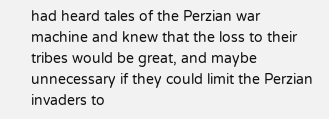had heard tales of the Perzian war machine and knew that the loss to their tribes would be great, and maybe unnecessary if they could limit the Perzian invaders to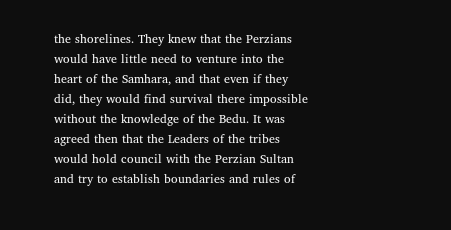the shorelines. They knew that the Perzians would have little need to venture into the heart of the Samhara, and that even if they did, they would find survival there impossible without the knowledge of the Bedu. It was agreed then that the Leaders of the tribes would hold council with the Perzian Sultan and try to establish boundaries and rules of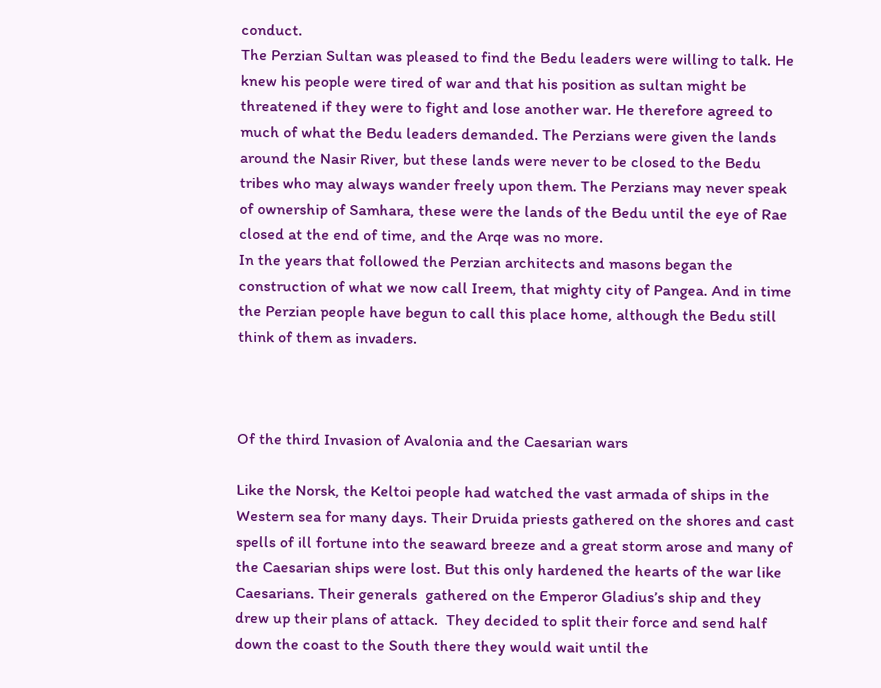conduct.
The Perzian Sultan was pleased to find the Bedu leaders were willing to talk. He knew his people were tired of war and that his position as sultan might be threatened if they were to fight and lose another war. He therefore agreed to much of what the Bedu leaders demanded. The Perzians were given the lands around the Nasir River, but these lands were never to be closed to the Bedu tribes who may always wander freely upon them. The Perzians may never speak of ownership of Samhara, these were the lands of the Bedu until the eye of Rae closed at the end of time, and the Arqe was no more.
In the years that followed the Perzian architects and masons began the construction of what we now call Ireem, that mighty city of Pangea. And in time the Perzian people have begun to call this place home, although the Bedu still think of them as invaders.



Of the third Invasion of Avalonia and the Caesarian wars

Like the Norsk, the Keltoi people had watched the vast armada of ships in the Western sea for many days. Their Druida priests gathered on the shores and cast spells of ill fortune into the seaward breeze and a great storm arose and many of the Caesarian ships were lost. But this only hardened the hearts of the war like Caesarians. Their generals  gathered on the Emperor Gladius’s ship and they drew up their plans of attack.  They decided to split their force and send half down the coast to the South there they would wait until the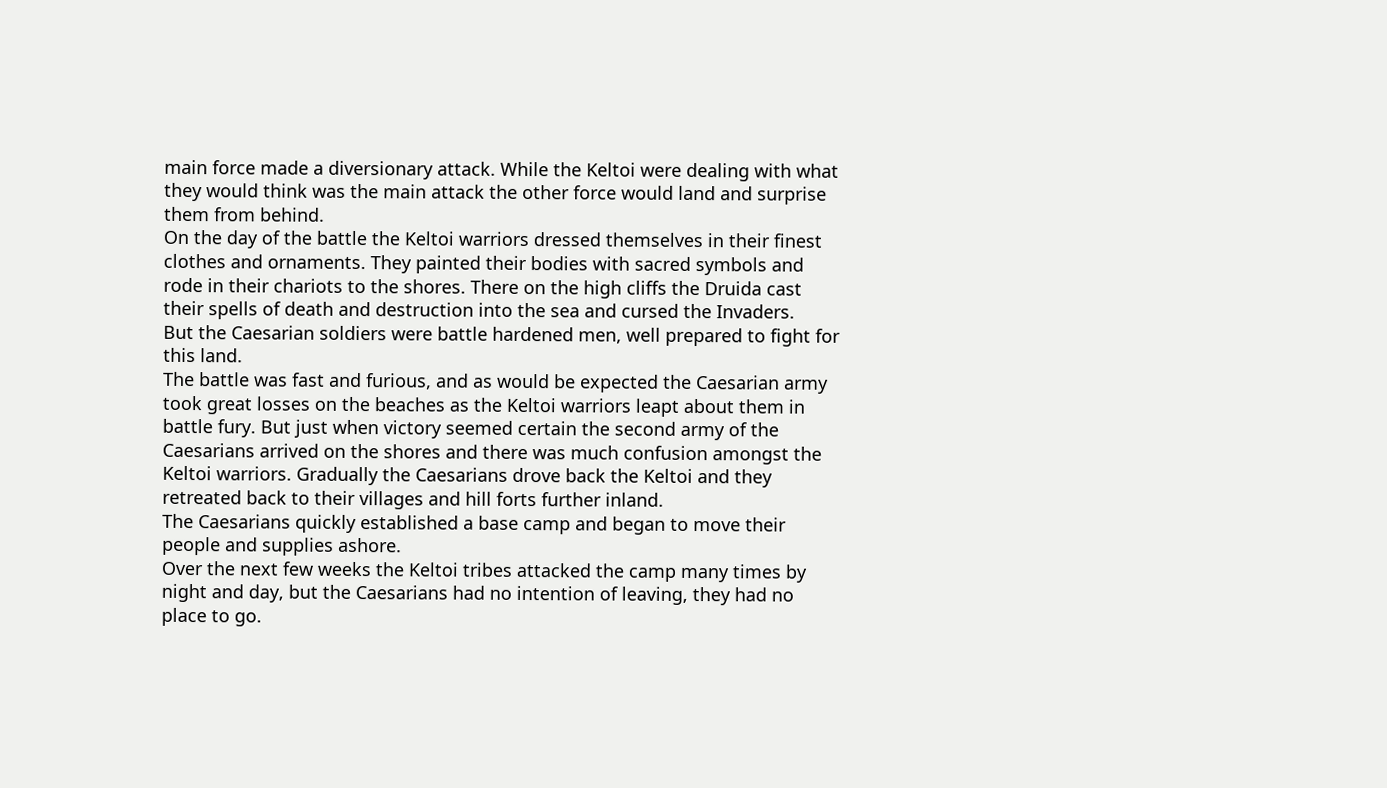main force made a diversionary attack. While the Keltoi were dealing with what they would think was the main attack the other force would land and surprise them from behind.
On the day of the battle the Keltoi warriors dressed themselves in their finest clothes and ornaments. They painted their bodies with sacred symbols and rode in their chariots to the shores. There on the high cliffs the Druida cast their spells of death and destruction into the sea and cursed the Invaders.
But the Caesarian soldiers were battle hardened men, well prepared to fight for this land.
The battle was fast and furious, and as would be expected the Caesarian army took great losses on the beaches as the Keltoi warriors leapt about them in battle fury. But just when victory seemed certain the second army of the Caesarians arrived on the shores and there was much confusion amongst the Keltoi warriors. Gradually the Caesarians drove back the Keltoi and they retreated back to their villages and hill forts further inland.
The Caesarians quickly established a base camp and began to move their people and supplies ashore.
Over the next few weeks the Keltoi tribes attacked the camp many times by night and day, but the Caesarians had no intention of leaving, they had no place to go.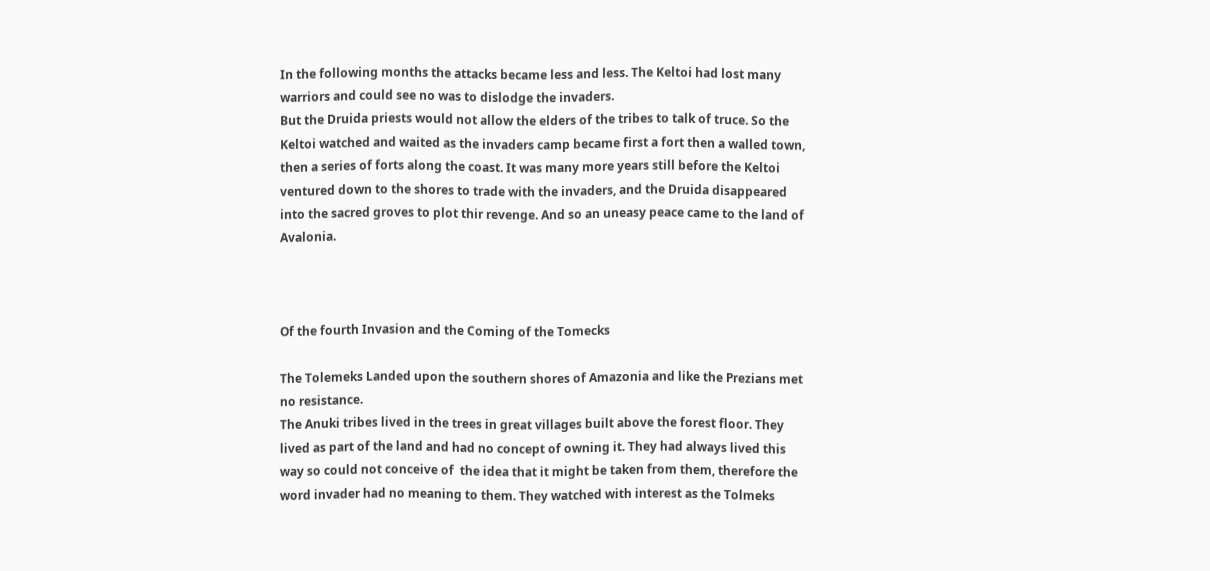In the following months the attacks became less and less. The Keltoi had lost many warriors and could see no was to dislodge the invaders.
But the Druida priests would not allow the elders of the tribes to talk of truce. So the Keltoi watched and waited as the invaders camp became first a fort then a walled town, then a series of forts along the coast. It was many more years still before the Keltoi ventured down to the shores to trade with the invaders, and the Druida disappeared into the sacred groves to plot thir revenge. And so an uneasy peace came to the land of Avalonia.



Of the fourth Invasion and the Coming of the Tomecks

The Tolemeks Landed upon the southern shores of Amazonia and like the Prezians met no resistance.
The Anuki tribes lived in the trees in great villages built above the forest floor. They lived as part of the land and had no concept of owning it. They had always lived this way so could not conceive of  the idea that it might be taken from them, therefore the word invader had no meaning to them. They watched with interest as the Tolmeks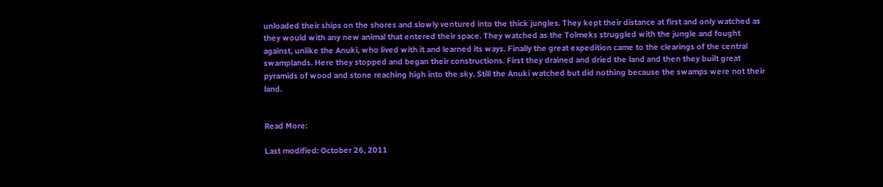unloaded their ships on the shores and slowly ventured into the thick jungles. They kept their distance at first and only watched as they would with any new animal that entered their space. They watched as the Tolmeks struggled with the jungle and fought against, unlike the Anuki, who lived with it and learned its ways. Finally the great expedition came to the clearings of the central swamplands. Here they stopped and began their constructions. First they drained and dried the land and then they built great pyramids of wood and stone reaching high into the sky. Still the Anuki watched but did nothing because the swamps were not their land.


Read More:

Last modified: October 26, 2011